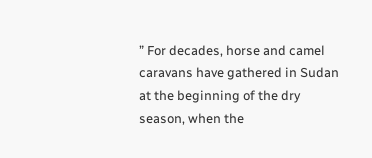” For decades, horse and camel caravans have gathered in Sudan at the beginning of the dry season, when the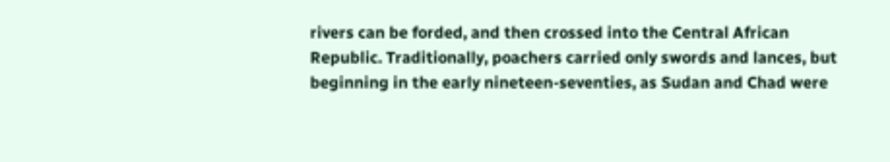rivers can be forded, and then crossed into the Central African Republic. Traditionally, poachers carried only swords and lances, but beginning in the early nineteen-seventies, as Sudan and Chad were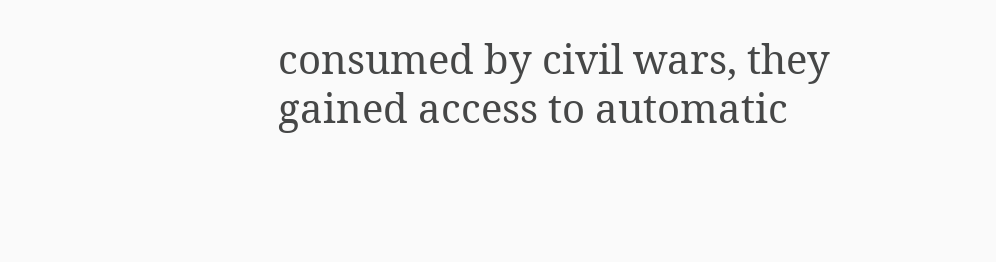consumed by civil wars, they gained access to automatic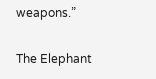weapons.”

The Elephant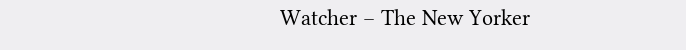Watcher – The New Yorker